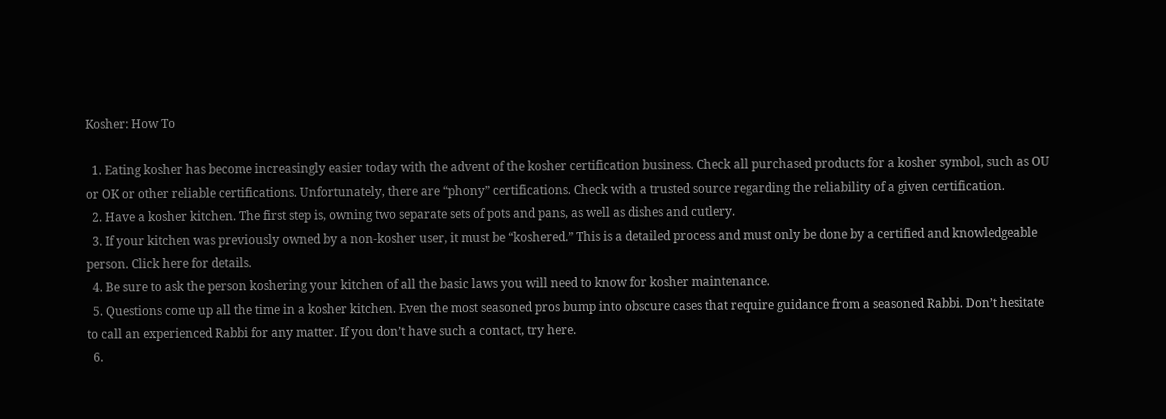Kosher: How To

  1. Eating kosher has become increasingly easier today with the advent of the kosher certification business. Check all purchased products for a kosher symbol, such as OU or OK or other reliable certifications. Unfortunately, there are “phony” certifications. Check with a trusted source regarding the reliability of a given certification.
  2. Have a kosher kitchen. The first step is, owning two separate sets of pots and pans, as well as dishes and cutlery.
  3. If your kitchen was previously owned by a non-kosher user, it must be “koshered.” This is a detailed process and must only be done by a certified and knowledgeable person. Click here for details.
  4. Be sure to ask the person koshering your kitchen of all the basic laws you will need to know for kosher maintenance.
  5. Questions come up all the time in a kosher kitchen. Even the most seasoned pros bump into obscure cases that require guidance from a seasoned Rabbi. Don’t hesitate to call an experienced Rabbi for any matter. If you don’t have such a contact, try here.
  6.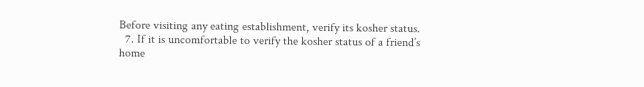Before visiting any eating establishment, verify its kosher status.
  7. If it is uncomfortable to verify the kosher status of a friend’s home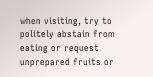when visiting, try to politely abstain from eating or request unprepared fruits or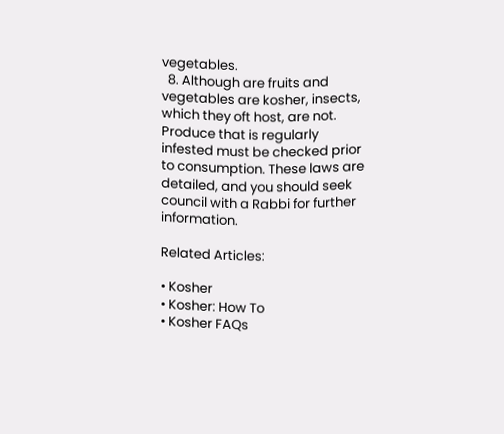vegetables.
  8. Although are fruits and vegetables are kosher, insects, which they oft host, are not. Produce that is regularly infested must be checked prior to consumption. These laws are detailed, and you should seek council with a Rabbi for further information.

Related Articles:

• Kosher
• Kosher: How To
• Kosher FAQs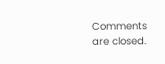Comments are closed.